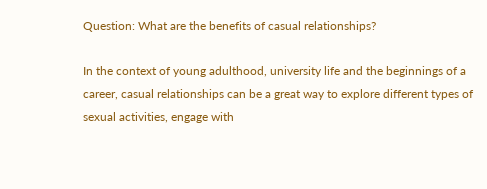Question: What are the benefits of casual relationships?

In the context of young adulthood, university life and the beginnings of a career, casual relationships can be a great way to explore different types of sexual activities, engage with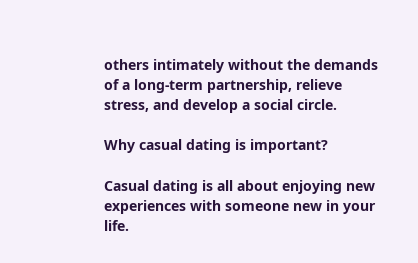others intimately without the demands of a long-term partnership, relieve stress, and develop a social circle.

Why casual dating is important?

Casual dating is all about enjoying new experiences with someone new in your life.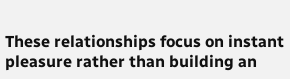These relationships focus on instant pleasure rather than building an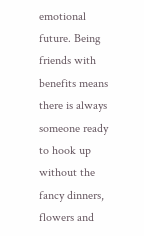emotional future. Being friends with benefits means there is always someone ready to hook up without the fancy dinners, flowers and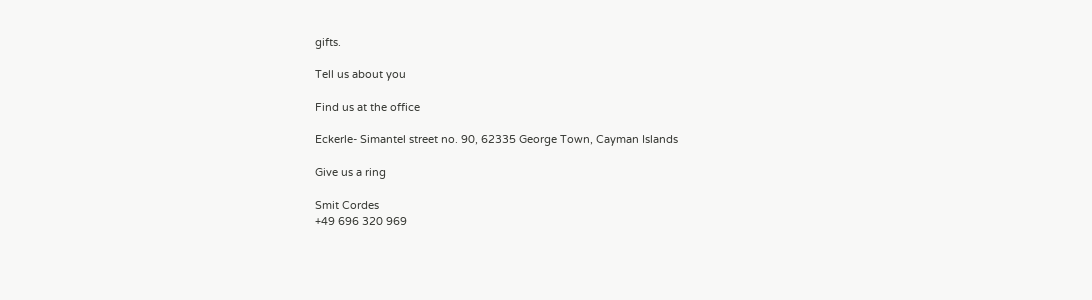gifts.

Tell us about you

Find us at the office

Eckerle- Simantel street no. 90, 62335 George Town, Cayman Islands

Give us a ring

Smit Cordes
+49 696 320 969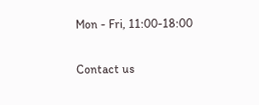Mon - Fri, 11:00-18:00

Contact us